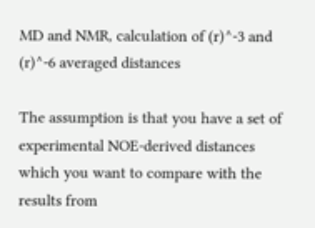MD and NMR, calculation of (r)^-3 and (r)^-6 averaged distances

The assumption is that you have a set of experimental NOE-derived distances which you want to compare with the results from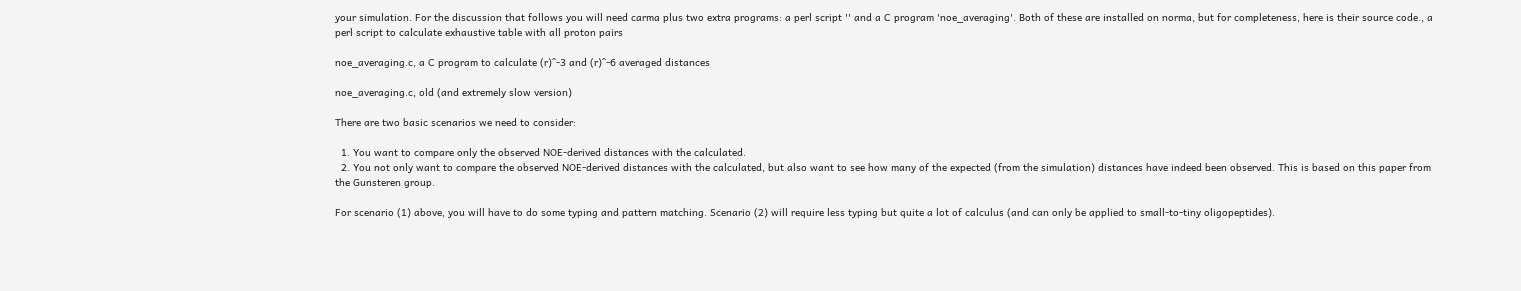your simulation. For the discussion that follows you will need carma plus two extra programs: a perl script '' and a C program 'noe_averaging'. Both of these are installed on norma, but for completeness, here is their source code., a perl script to calculate exhaustive table with all proton pairs

noe_averaging.c, a C program to calculate (r)^-3 and (r)^-6 averaged distances

noe_averaging.c, old (and extremely slow version)

There are two basic scenarios we need to consider:

  1. You want to compare only the observed NOE-derived distances with the calculated.
  2. You not only want to compare the observed NOE-derived distances with the calculated, but also want to see how many of the expected (from the simulation) distances have indeed been observed. This is based on this paper from the Gunsteren group.

For scenario (1) above, you will have to do some typing and pattern matching. Scenario (2) will require less typing but quite a lot of calculus (and can only be applied to small-to-tiny oligopeptides).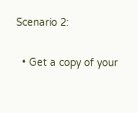Scenario 2:

  • Get a copy of your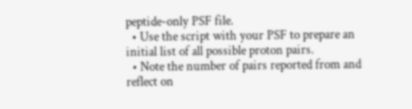peptide-only PSF file.
  • Use the script with your PSF to prepare an initial list of all possible proton pairs.
  • Note the number of pairs reported from and reflect on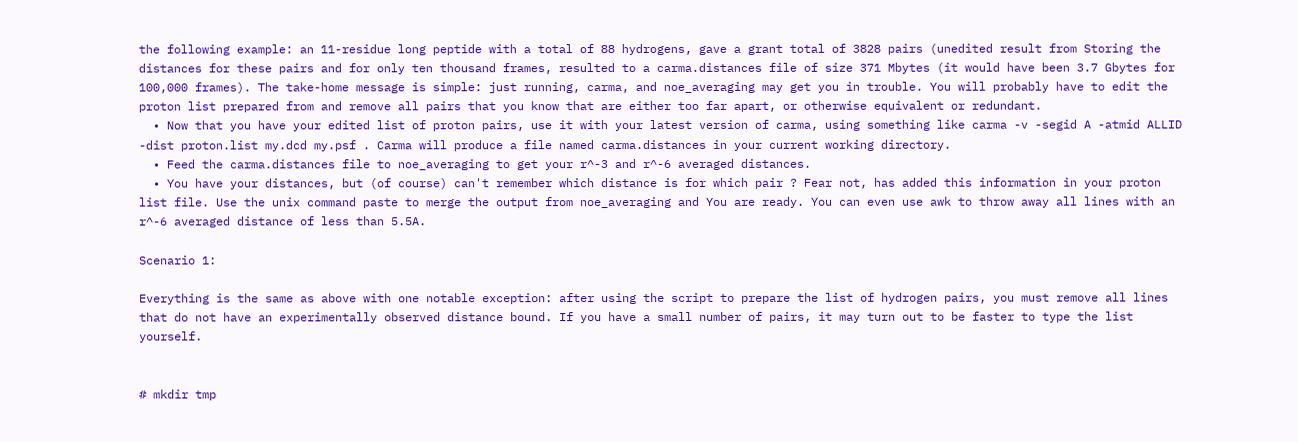the following example: an 11-residue long peptide with a total of 88 hydrogens, gave a grant total of 3828 pairs (unedited result from Storing the distances for these pairs and for only ten thousand frames, resulted to a carma.distances file of size 371 Mbytes (it would have been 3.7 Gbytes for 100,000 frames). The take-home message is simple: just running, carma, and noe_averaging may get you in trouble. You will probably have to edit the proton list prepared from and remove all pairs that you know that are either too far apart, or otherwise equivalent or redundant.
  • Now that you have your edited list of proton pairs, use it with your latest version of carma, using something like carma -v -segid A -atmid ALLID -dist proton.list my.dcd my.psf . Carma will produce a file named carma.distances in your current working directory.
  • Feed the carma.distances file to noe_averaging to get your r^-3 and r^-6 averaged distances.
  • You have your distances, but (of course) can't remember which distance is for which pair ? Fear not, has added this information in your proton list file. Use the unix command paste to merge the output from noe_averaging and You are ready. You can even use awk to throw away all lines with an r^-6 averaged distance of less than 5.5A.

Scenario 1:

Everything is the same as above with one notable exception: after using the script to prepare the list of hydrogen pairs, you must remove all lines that do not have an experimentally observed distance bound. If you have a small number of pairs, it may turn out to be faster to type the list yourself.


# mkdir tmp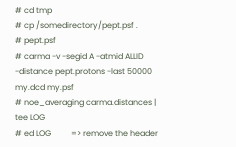# cd tmp
# cp /somedirectory/pept.psf .
# pept.psf
# carma -v -segid A -atmid ALLID -distance pept.protons -last 50000 my.dcd my.psf
# noe_averaging carma.distances | tee LOG
# ed LOG          => remove the header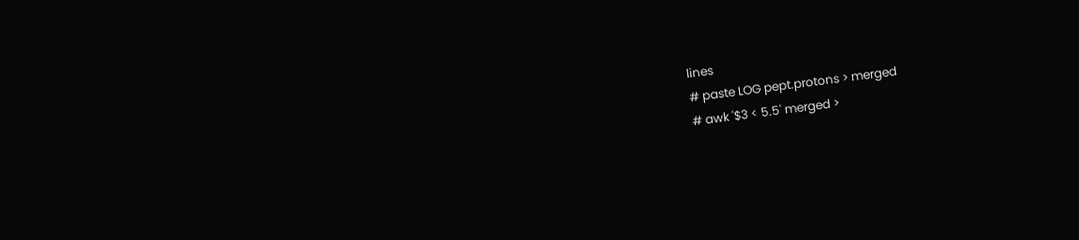lines
# paste LOG pept.protons > merged
# awk '$3 < 5.5' merged >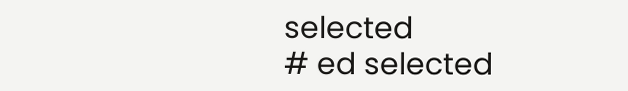selected
# ed selected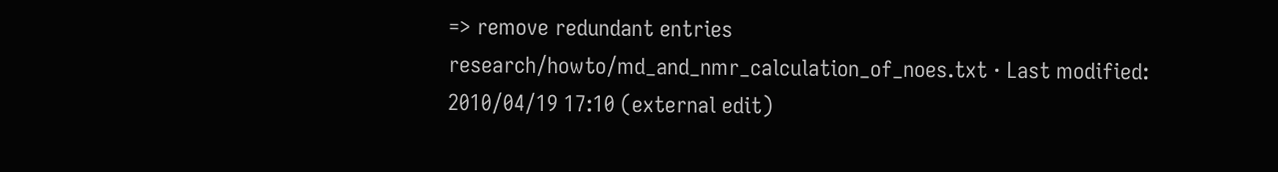=> remove redundant entries
research/howto/md_and_nmr_calculation_of_noes.txt · Last modified: 2010/04/19 17:10 (external edit)